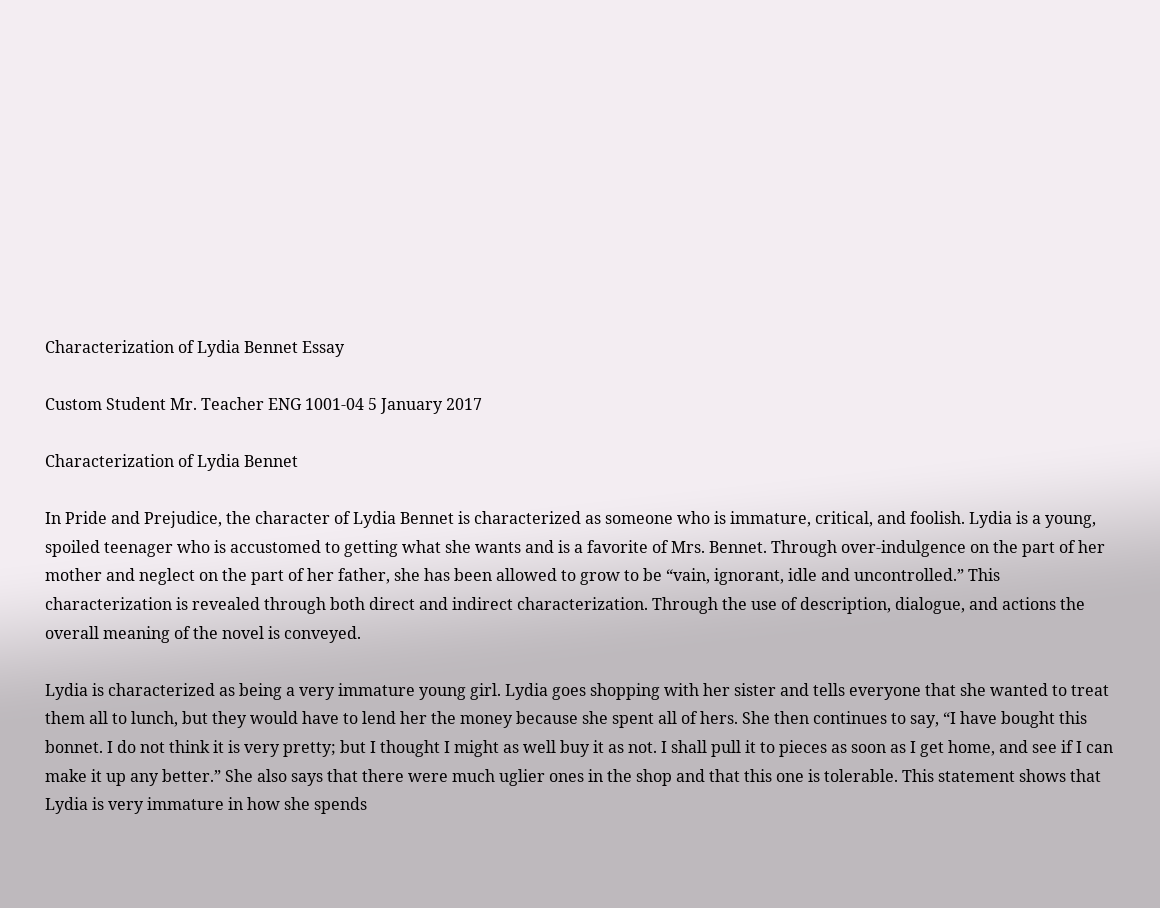Characterization of Lydia Bennet Essay

Custom Student Mr. Teacher ENG 1001-04 5 January 2017

Characterization of Lydia Bennet

In Pride and Prejudice, the character of Lydia Bennet is characterized as someone who is immature, critical, and foolish. Lydia is a young, spoiled teenager who is accustomed to getting what she wants and is a favorite of Mrs. Bennet. Through over-indulgence on the part of her mother and neglect on the part of her father, she has been allowed to grow to be “vain, ignorant, idle and uncontrolled.” This characterization is revealed through both direct and indirect characterization. Through the use of description, dialogue, and actions the overall meaning of the novel is conveyed.

Lydia is characterized as being a very immature young girl. Lydia goes shopping with her sister and tells everyone that she wanted to treat them all to lunch, but they would have to lend her the money because she spent all of hers. She then continues to say, “I have bought this bonnet. I do not think it is very pretty; but I thought I might as well buy it as not. I shall pull it to pieces as soon as I get home, and see if I can make it up any better.” She also says that there were much uglier ones in the shop and that this one is tolerable. This statement shows that Lydia is very immature in how she spends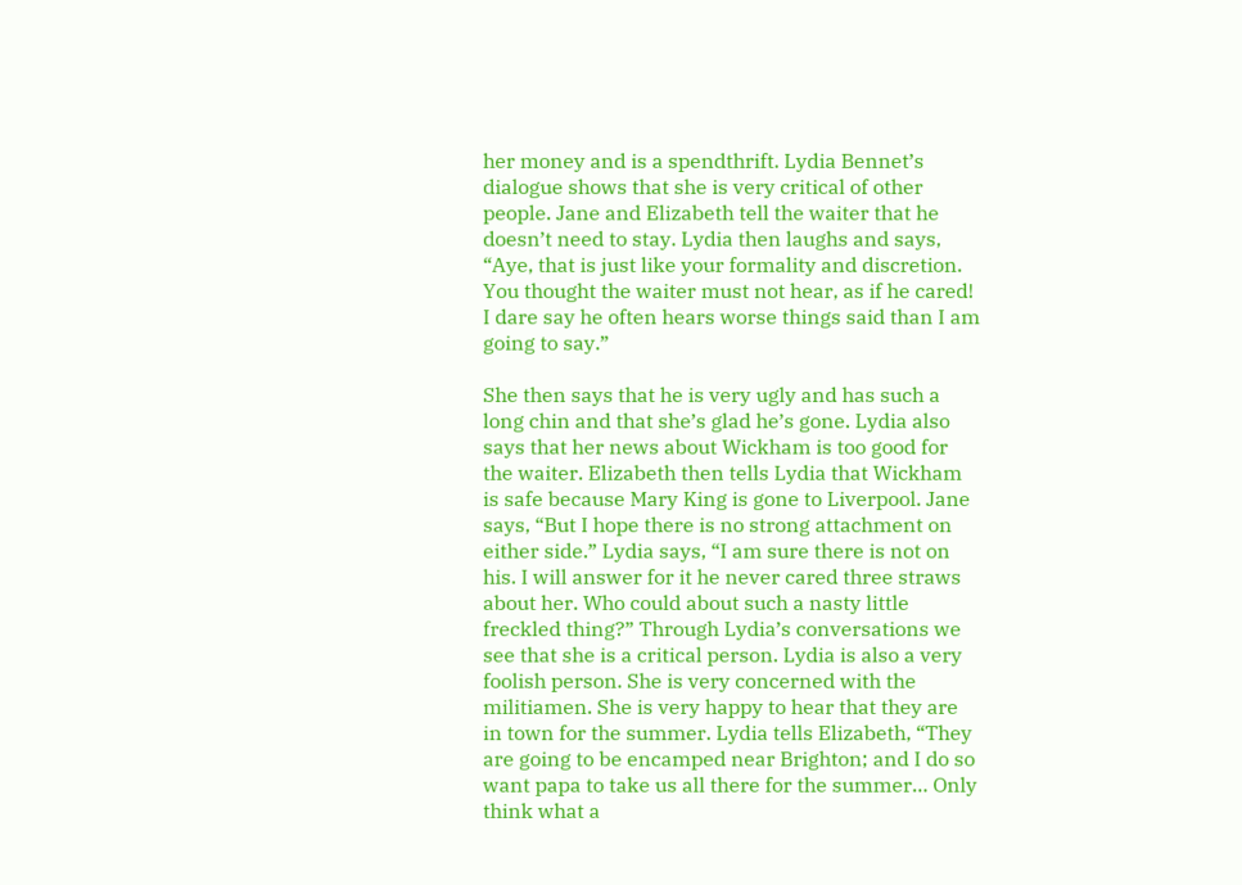her money and is a spendthrift. Lydia Bennet’s dialogue shows that she is very critical of other people. Jane and Elizabeth tell the waiter that he doesn’t need to stay. Lydia then laughs and says, “Aye, that is just like your formality and discretion. You thought the waiter must not hear, as if he cared! I dare say he often hears worse things said than I am going to say.”

She then says that he is very ugly and has such a long chin and that she’s glad he’s gone. Lydia also says that her news about Wickham is too good for the waiter. Elizabeth then tells Lydia that Wickham is safe because Mary King is gone to Liverpool. Jane says, “But I hope there is no strong attachment on either side.” Lydia says, “I am sure there is not on his. I will answer for it he never cared three straws about her. Who could about such a nasty little freckled thing?” Through Lydia’s conversations we see that she is a critical person. Lydia is also a very foolish person. She is very concerned with the militiamen. She is very happy to hear that they are in town for the summer. Lydia tells Elizabeth, “They are going to be encamped near Brighton; and I do so want papa to take us all there for the summer… Only think what a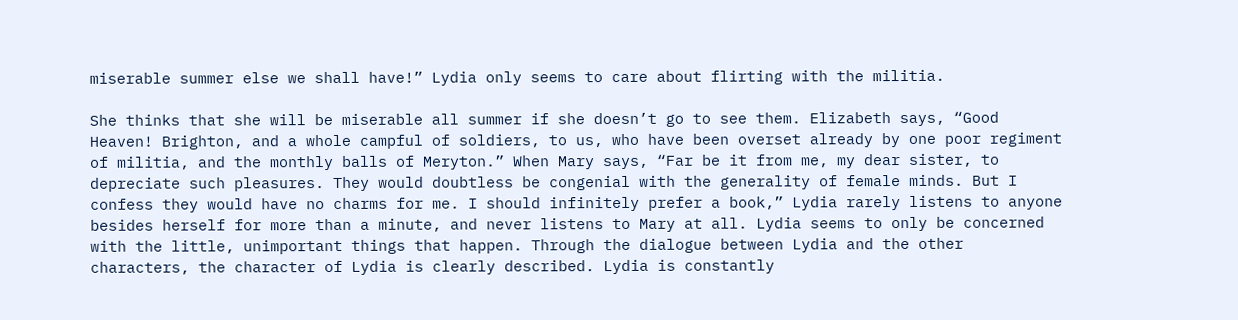miserable summer else we shall have!” Lydia only seems to care about flirting with the militia.

She thinks that she will be miserable all summer if she doesn’t go to see them. Elizabeth says, “Good Heaven! Brighton, and a whole campful of soldiers, to us, who have been overset already by one poor regiment of militia, and the monthly balls of Meryton.” When Mary says, “Far be it from me, my dear sister, to depreciate such pleasures. They would doubtless be congenial with the generality of female minds. But I confess they would have no charms for me. I should infinitely prefer a book,” Lydia rarely listens to anyone besides herself for more than a minute, and never listens to Mary at all. Lydia seems to only be concerned with the little, unimportant things that happen. Through the dialogue between Lydia and the other characters, the character of Lydia is clearly described. Lydia is constantly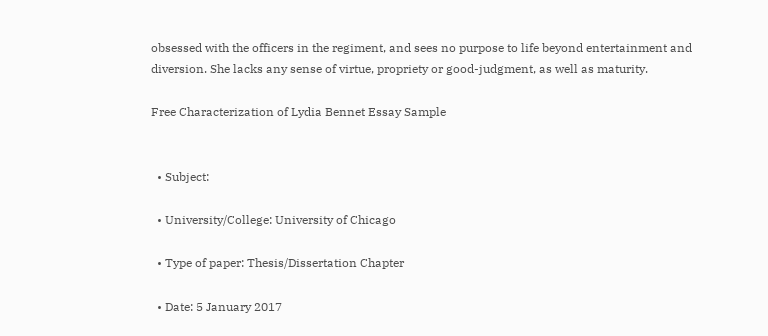obsessed with the officers in the regiment, and sees no purpose to life beyond entertainment and diversion. She lacks any sense of virtue, propriety or good-judgment, as well as maturity.

Free Characterization of Lydia Bennet Essay Sample


  • Subject:

  • University/College: University of Chicago

  • Type of paper: Thesis/Dissertation Chapter

  • Date: 5 January 2017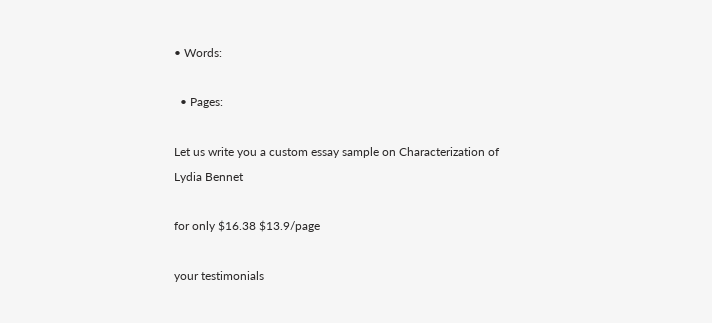• Words:

  • Pages:

Let us write you a custom essay sample on Characterization of Lydia Bennet

for only $16.38 $13.9/page

your testimonials